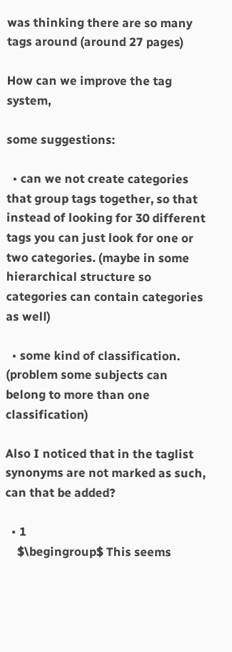was thinking there are so many tags around (around 27 pages)

How can we improve the tag system,

some suggestions:

  • can we not create categories that group tags together, so that instead of looking for 30 different tags you can just look for one or two categories. (maybe in some hierarchical structure so categories can contain categories as well)

  • some kind of classification. (problem some subjects can belong to more than one classification)

Also I noticed that in the taglist synonyms are not marked as such, can that be added?

  • 1
    $\begingroup$ This seems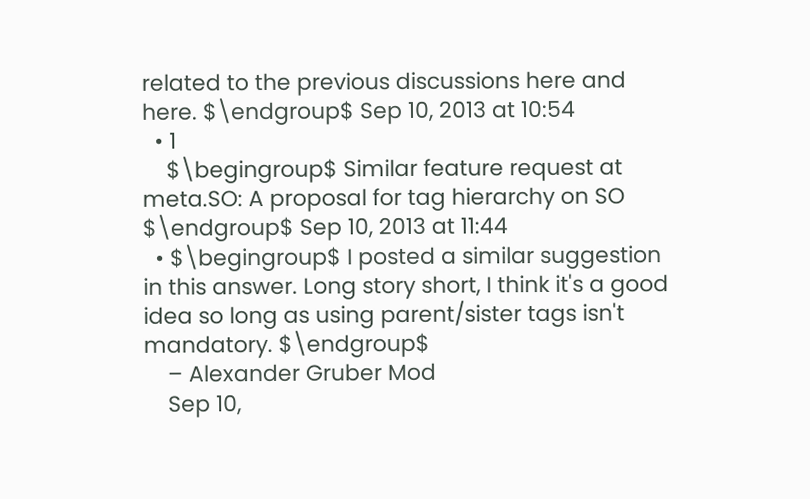related to the previous discussions here and here. $\endgroup$ Sep 10, 2013 at 10:54
  • 1
    $\begingroup$ Similar feature request at meta.SO: A proposal for tag hierarchy on SO $\endgroup$ Sep 10, 2013 at 11:44
  • $\begingroup$ I posted a similar suggestion in this answer. Long story short, I think it's a good idea so long as using parent/sister tags isn't mandatory. $\endgroup$
    – Alexander Gruber Mod
    Sep 10,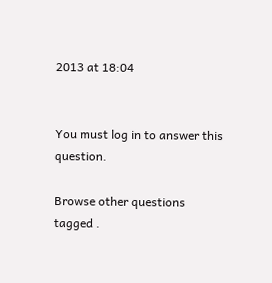2013 at 18:04


You must log in to answer this question.

Browse other questions tagged .